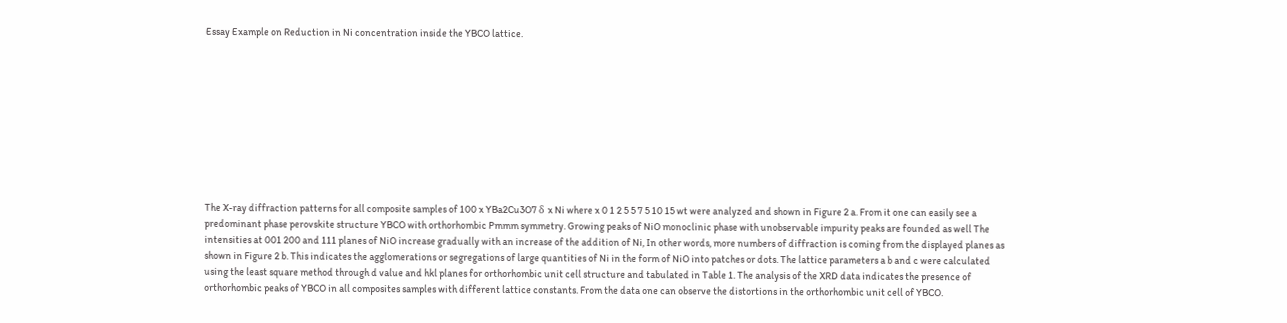Essay Example on Reduction in Ni concentration inside the YBCO lattice.










The X-ray diffraction patterns for all composite samples of 100 x YBa2Cu3O7 δ x Ni where x 0 1 2 5 5 7 5 10 15 wt were analyzed and shown in Figure 2 a. From it one can easily see a predominant phase perovskite structure YBCO with orthorhombic Pmmm symmetry. Growing peaks of NiO monoclinic phase with unobservable impurity peaks are founded as well The intensities at 001 200 and 111 planes of NiO increase gradually with an increase of the addition of Ni, In other words, more numbers of diffraction is coming from the displayed planes as shown in Figure 2 b. This indicates the agglomerations or segregations of large quantities of Ni in the form of NiO into patches or dots. The lattice parameters a b and c were calculated using the least square method through d value and hkl planes for orthorhombic unit cell structure and tabulated in Table 1. The analysis of the XRD data indicates the presence of orthorhombic peaks of YBCO in all composites samples with different lattice constants. From the data one can observe the distortions in the orthorhombic unit cell of YBCO.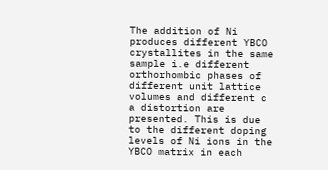The addition of Ni produces different YBCO crystallites in the same sample i.e different orthorhombic phases of different unit lattice volumes and different c a distortion are presented. This is due to the different doping levels of Ni ions in the YBCO matrix in each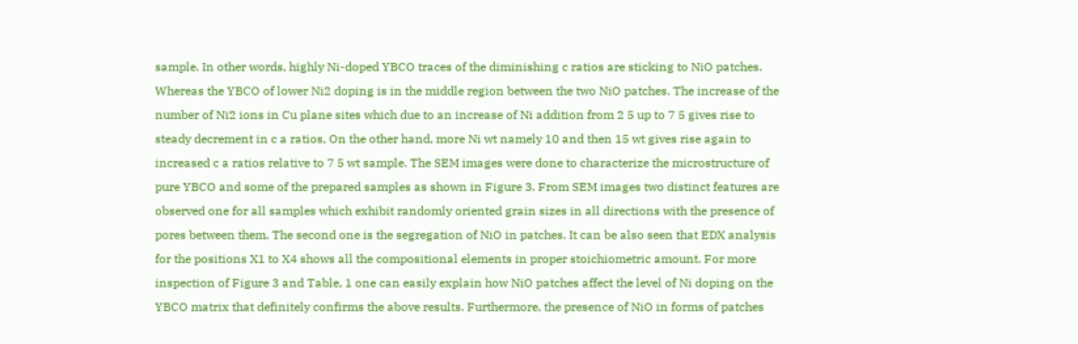sample. In other words, highly Ni-doped YBCO traces of the diminishing c ratios are sticking to NiO patches. Whereas the YBCO of lower Ni2 doping is in the middle region between the two NiO patches. The increase of the number of Ni2 ions in Cu plane sites which due to an increase of Ni addition from 2 5 up to 7 5 gives rise to steady decrement in c a ratios, On the other hand, more Ni wt namely 10 and then 15 wt gives rise again to increased c a ratios relative to 7 5 wt sample. The SEM images were done to characterize the microstructure of pure YBCO and some of the prepared samples as shown in Figure 3. From SEM images two distinct features are observed one for all samples which exhibit randomly oriented grain sizes in all directions with the presence of pores between them. The second one is the segregation of NiO in patches. It can be also seen that EDX analysis for the positions X1 to X4 shows all the compositional elements in proper stoichiometric amount. For more inspection of Figure 3 and Table, 1 one can easily explain how NiO patches affect the level of Ni doping on the YBCO matrix that definitely confirms the above results. Furthermore, the presence of NiO in forms of patches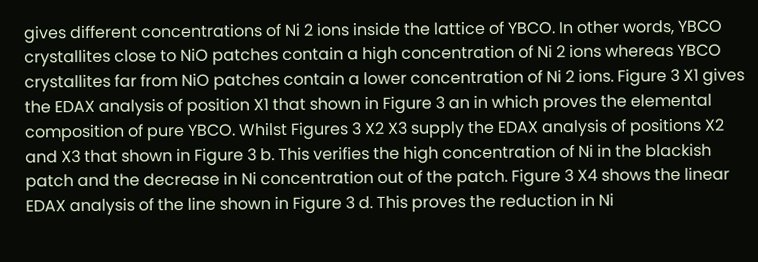gives different concentrations of Ni 2 ions inside the lattice of YBCO. In other words, YBCO crystallites close to NiO patches contain a high concentration of Ni 2 ions whereas YBCO crystallites far from NiO patches contain a lower concentration of Ni 2 ions. Figure 3 X1 gives the EDAX analysis of position X1 that shown in Figure 3 an in which proves the elemental composition of pure YBCO. Whilst Figures 3 X2 X3 supply the EDAX analysis of positions X2 and X3 that shown in Figure 3 b. This verifies the high concentration of Ni in the blackish patch and the decrease in Ni concentration out of the patch. Figure 3 X4 shows the linear EDAX analysis of the line shown in Figure 3 d. This proves the reduction in Ni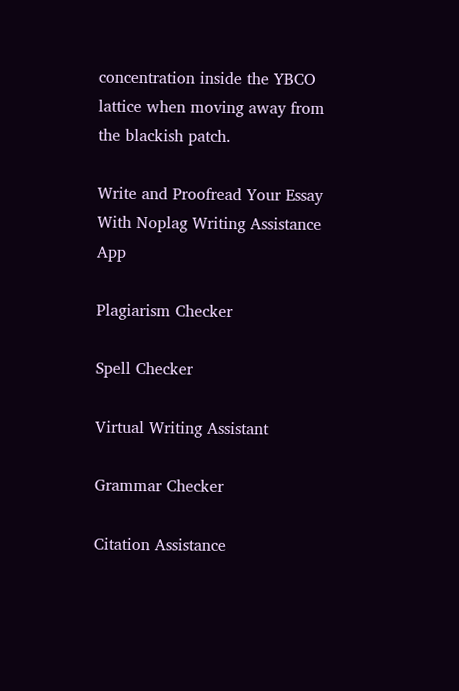concentration inside the YBCO lattice when moving away from the blackish patch.

Write and Proofread Your Essay
With Noplag Writing Assistance App

Plagiarism Checker

Spell Checker

Virtual Writing Assistant

Grammar Checker

Citation Assistance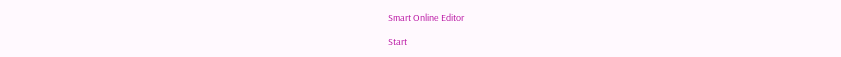Smart Online Editor

Start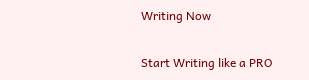Writing Now

Start Writing like a PRO